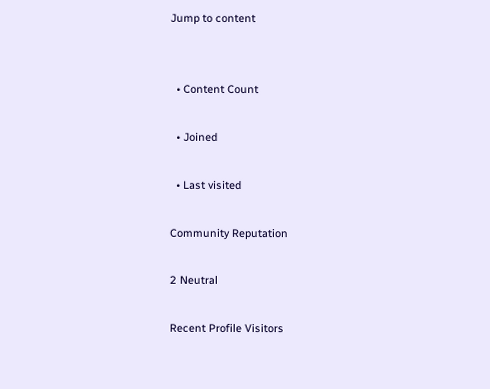Jump to content


  • Content Count

  • Joined

  • Last visited

Community Reputation

2 Neutral

Recent Profile Visitors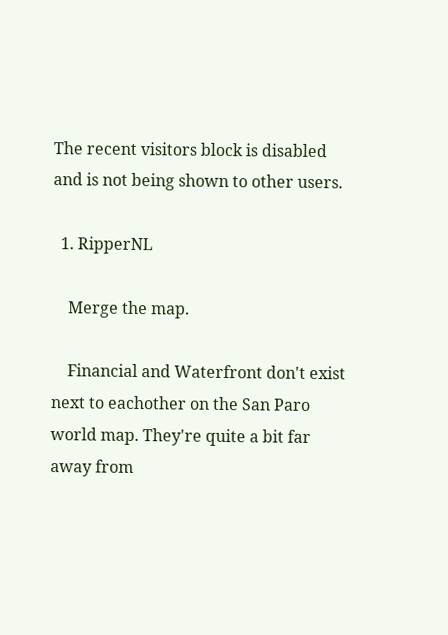The recent visitors block is disabled and is not being shown to other users.

  1. RipperNL

    Merge the map.

    Financial and Waterfront don't exist next to eachother on the San Paro world map. They're quite a bit far away from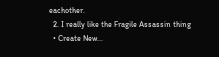eachother.
  2. I really like the Fragile Assassin thing
  • Create New...